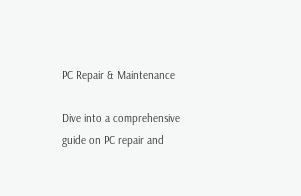PC Repair & Maintenance

Dive into a comprehensive guide on PC repair and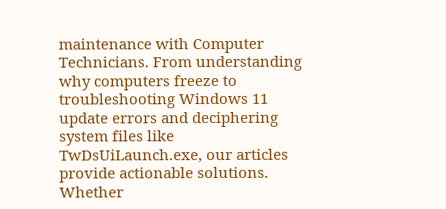maintenance with Computer Technicians. From understanding why computers freeze to troubleshooting Windows 11 update errors and deciphering system files like TwDsUiLaunch.exe, our articles provide actionable solutions. Whether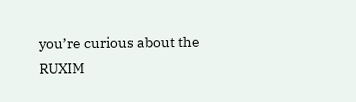you’re curious about the RUXIM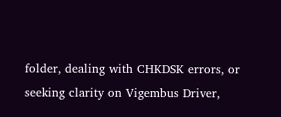folder, dealing with CHKDSK errors, or seeking clarity on Vigembus Driver,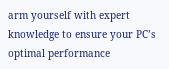arm yourself with expert knowledge to ensure your PC’s optimal performance